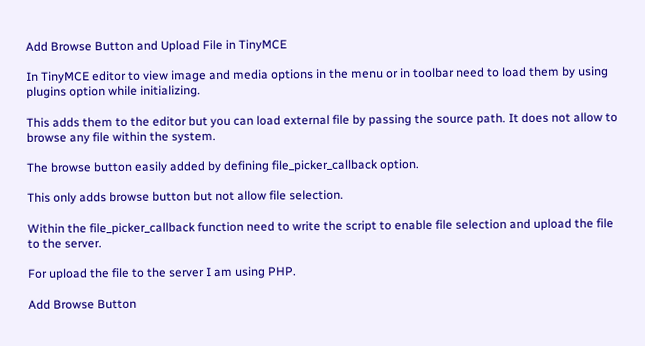Add Browse Button and Upload File in TinyMCE

In TinyMCE editor to view image and media options in the menu or in toolbar need to load them by using plugins option while initializing.

This adds them to the editor but you can load external file by passing the source path. It does not allow to browse any file within the system.

The browse button easily added by defining file_picker_callback option.

This only adds browse button but not allow file selection.

Within the file_picker_callback function need to write the script to enable file selection and upload the file to the server.

For upload the file to the server I am using PHP.

Add Browse Button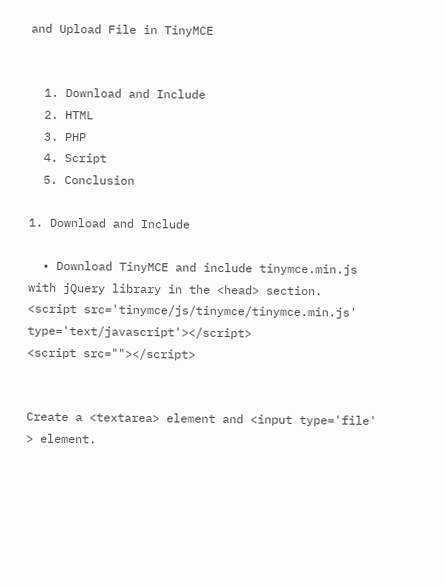and Upload File in TinyMCE


  1. Download and Include
  2. HTML
  3. PHP
  4. Script
  5. Conclusion

1. Download and Include

  • Download TinyMCE and include tinymce.min.js with jQuery library in the <head> section.
<script src='tinymce/js/tinymce/tinymce.min.js' type='text/javascript'></script>
<script src=""></script>


Create a <textarea> element and <input type='file' > element.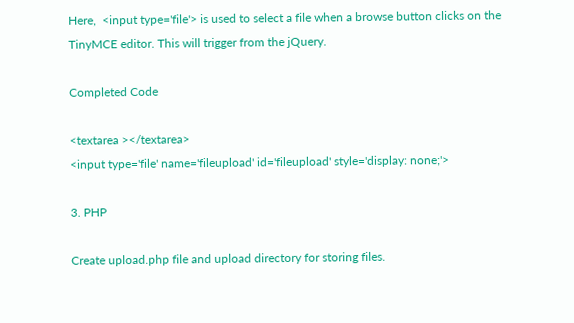Here,  <input type='file'> is used to select a file when a browse button clicks on the TinyMCE editor. This will trigger from the jQuery.

Completed Code

<textarea ></textarea>
<input type='file' name='fileupload' id='fileupload' style='display: none;'>

3. PHP

Create upload.php file and upload directory for storing files.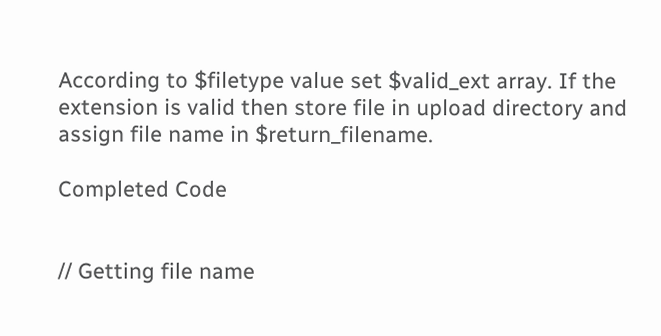According to $filetype value set $valid_ext array. If the extension is valid then store file in upload directory and assign file name in $return_filename.

Completed Code


// Getting file name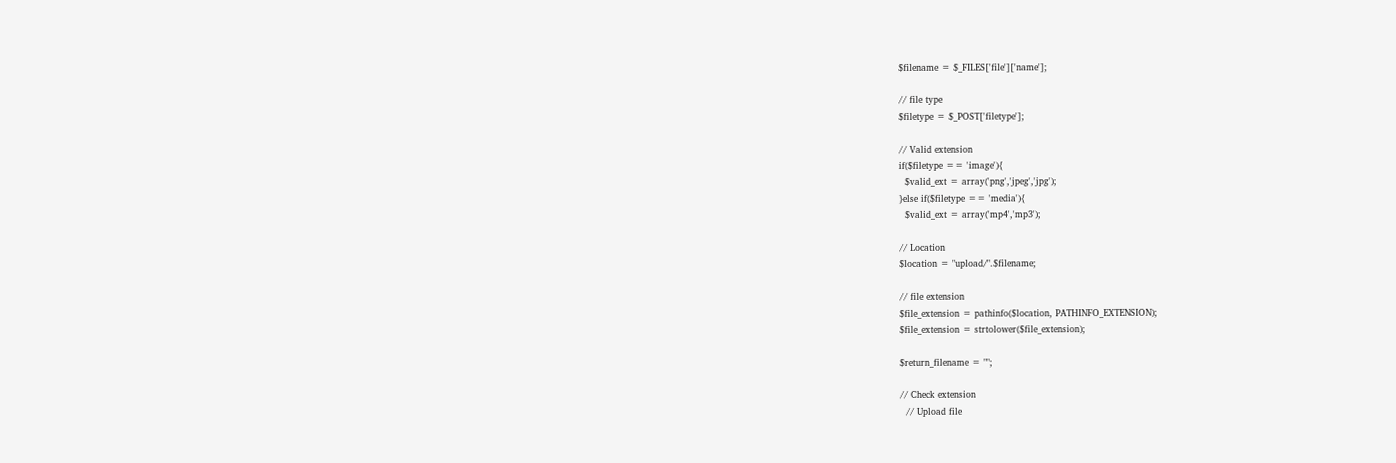$filename = $_FILES['file']['name'];

// file type
$filetype = $_POST['filetype'];

// Valid extension
if($filetype == 'image'){
  $valid_ext = array('png','jpeg','jpg');
}else if($filetype == 'media'){
  $valid_ext = array('mp4','mp3');

// Location
$location = "upload/".$filename;

// file extension
$file_extension = pathinfo($location, PATHINFO_EXTENSION);
$file_extension = strtolower($file_extension);

$return_filename = "";

// Check extension
  // Upload file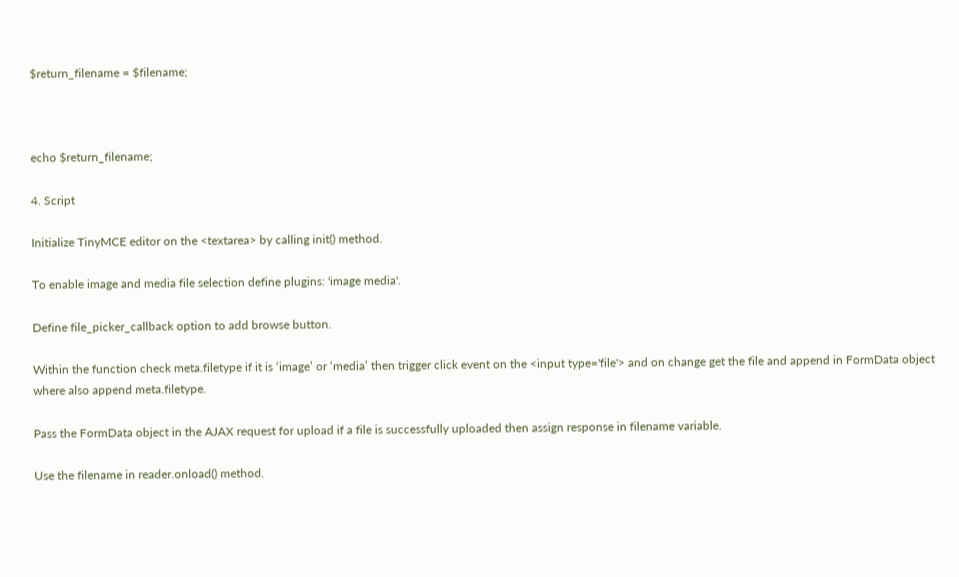$return_filename = $filename;



echo $return_filename;

4. Script

Initialize TinyMCE editor on the <textarea> by calling init() method.

To enable image and media file selection define plugins: 'image media'.

Define file_picker_callback option to add browse button.

Within the function check meta.filetype if it is ‘image’ or ‘media’ then trigger click event on the <input type='file'> and on change get the file and append in FormData object where also append meta.filetype.

Pass the FormData object in the AJAX request for upload if a file is successfully uploaded then assign response in filename variable.

Use the filename in reader.onload() method.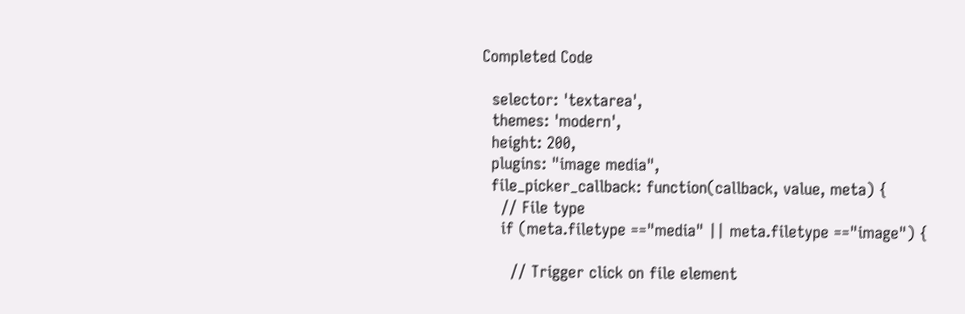Completed Code

  selector: 'textarea',
  themes: 'modern',
  height: 200,
  plugins: "image media",
  file_picker_callback: function(callback, value, meta) {
    // File type
    if (meta.filetype =="media" || meta.filetype =="image") {

      // Trigger click on file element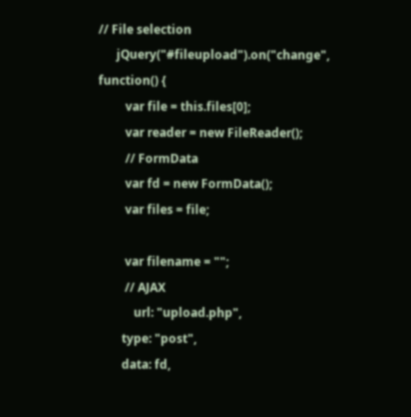// File selection
      jQuery("#fileupload").on("change", function() {
         var file = this.files[0];
         var reader = new FileReader();
         // FormData
         var fd = new FormData();
         var files = file;

         var filename = "";
         // AJAX
            url: "upload.php",
        type: "post",
        data: fd,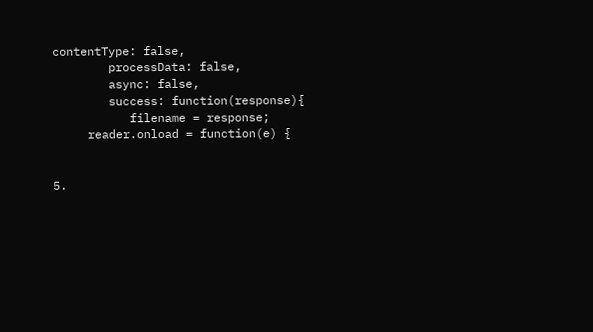contentType: false,
        processData: false,
        async: false,
        success: function(response){
           filename = response;
     reader.onload = function(e) {


5.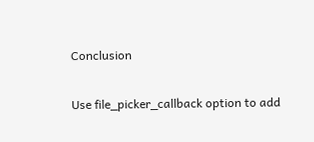Conclusion

Use file_picker_callback option to add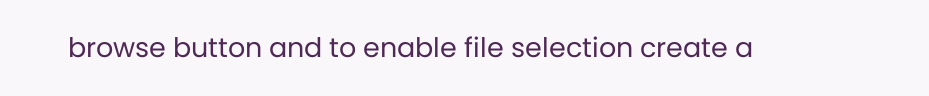browse button and to enable file selection create a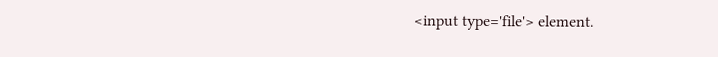<input type='file'> element.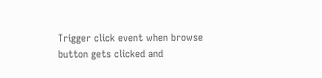Trigger click event when browse button gets clicked and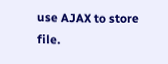use AJAX to store file.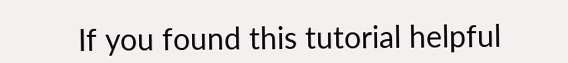If you found this tutorial helpful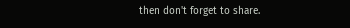then don't forget to share.